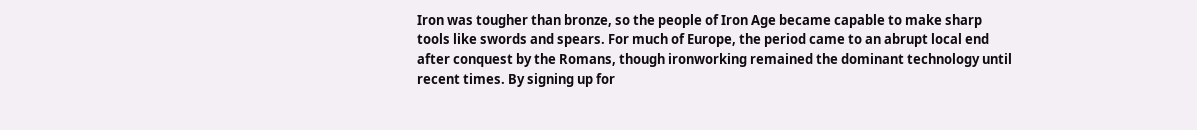Iron was tougher than bronze, so the people of Iron Age became capable to make sharp tools like swords and spears. For much of Europe, the period came to an abrupt local end after conquest by the Romans, though ironworking remained the dominant technology until recent times. By signing up for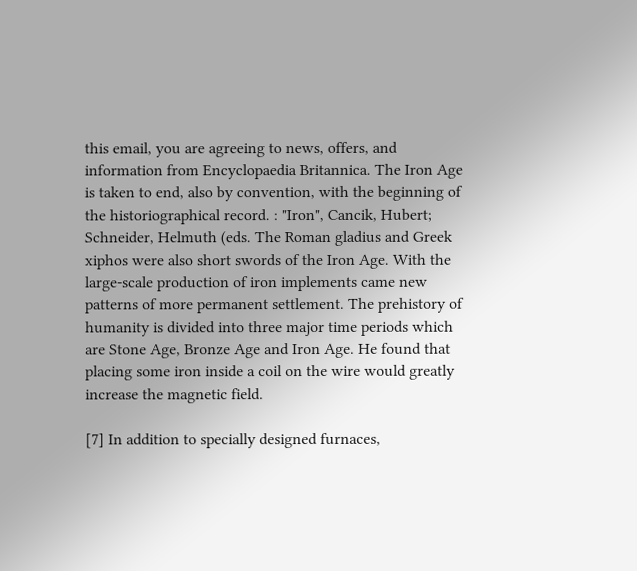this email, you are agreeing to news, offers, and information from Encyclopaedia Britannica. The Iron Age is taken to end, also by convention, with the beginning of the historiographical record. : "Iron", Cancik, Hubert; Schneider, Helmuth (eds. The Roman gladius and Greek xiphos were also short swords of the Iron Age. With the large-scale production of iron implements came new patterns of more permanent settlement. The prehistory of humanity is divided into three major time periods which are Stone Age, Bronze Age and Iron Age. He found that placing some iron inside a coil on the wire would greatly increase the magnetic field.

[7] In addition to specially designed furnaces,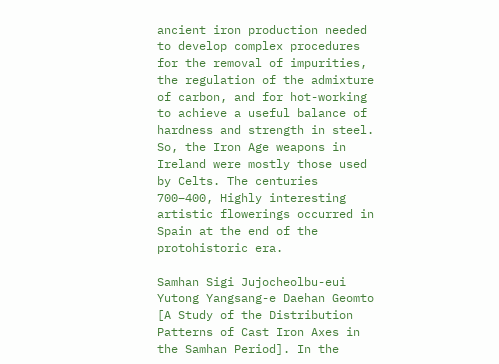ancient iron production needed to develop complex procedures for the removal of impurities, the regulation of the admixture of carbon, and for hot-working to achieve a useful balance of hardness and strength in steel. So, the Iron Age weapons in Ireland were mostly those used by Celts. The centuries 700–400, Highly interesting artistic flowerings occurred in Spain at the end of the protohistoric era.

Samhan Sigi Jujocheolbu-eui Yutong Yangsang-e Daehan Geomto [A Study of the Distribution Patterns of Cast Iron Axes in the Samhan Period]. In the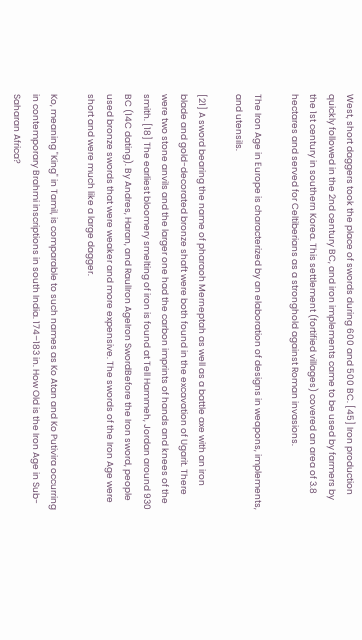West, short daggers took the place of swords during 600 and 500 BC. [45] Iron production quickly followed in the 2nd century BC, and iron implements came to be used by farmers by the 1st century in southern Korea. This settlement (fortified villages) covered an area of 3.8 hectares and served for Celtiberians as a stronghold against Roman invasions.

The Iron Age in Europe is characterized by an elaboration of designs in weapons, implements, and utensils.

[21] A sword bearing the name of pharaoh Merneptah as well as a battle axe with an iron blade and gold-decorated bronze shaft were both found in the excavation of Ugarit. There were two stone anvils and the larger one had the carbon imprints of hands and knees of the smith. [18] The earliest bloomery smelting of iron is found at Tell Hammeh, Jordan around 930 BC (14C dating). By Andres, Haran, and RaulIron AgeIron SwordBefore the Iron sword, people used bronze swords that were weaker and more expensive. The swords of the Iron Age were short and were much like a large dagger.

Ko, meaning "King" in Tamil, is comparable to such names as Ko Atan and Ko Putivira occurring in contemporary Brahmi inscriptions in south India. 174–183 in. How Old is the Iron Age in Sub-Saharan Africa?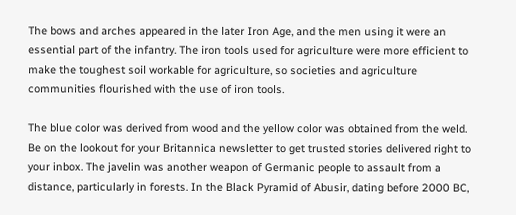The bows and arches appeared in the later Iron Age, and the men using it were an essential part of the infantry. The iron tools used for agriculture were more efficient to make the toughest soil workable for agriculture, so societies and agriculture communities flourished with the use of iron tools.

The blue color was derived from wood and the yellow color was obtained from the weld. Be on the lookout for your Britannica newsletter to get trusted stories delivered right to your inbox. The javelin was another weapon of Germanic people to assault from a distance, particularly in forests. In the Black Pyramid of Abusir, dating before 2000 BC,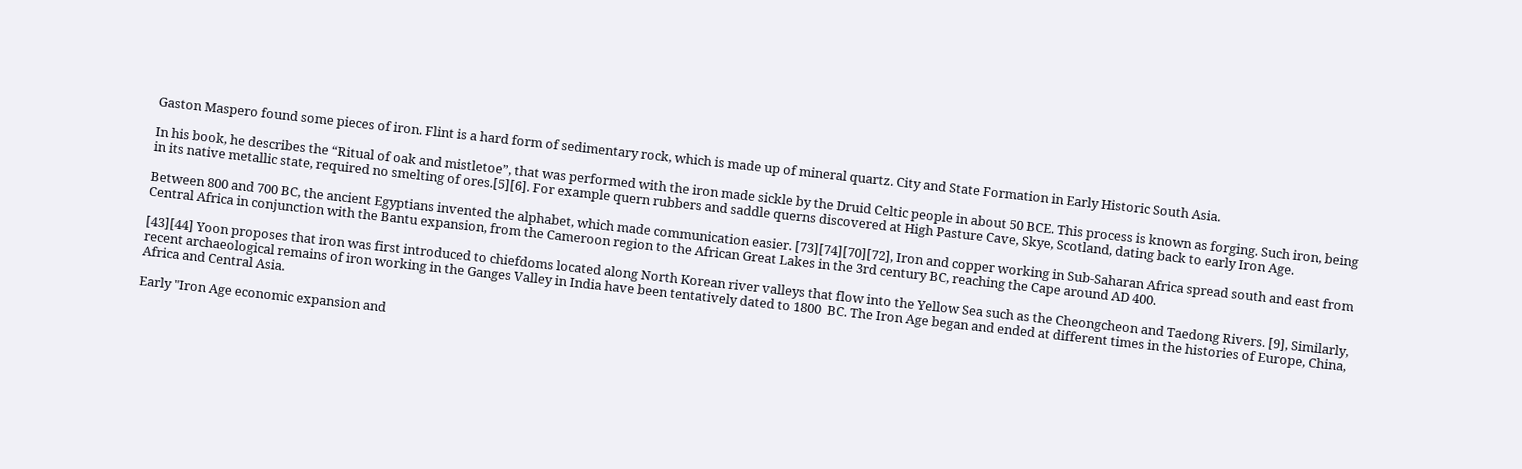Gaston Maspero found some pieces of iron. Flint is a hard form of sedimentary rock, which is made up of mineral quartz. City and State Formation in Early Historic South Asia.

In his book, he describes the “Ritual of oak and mistletoe”, that was performed with the iron made sickle by the Druid Celtic people in about 50 BCE. This process is known as forging. Such iron, being in its native metallic state, required no smelting of ores.[5][6]. For example quern rubbers and saddle querns discovered at High Pasture Cave, Skye, Scotland, dating back to early Iron Age.

Between 800 and 700 BC, the ancient Egyptians invented the alphabet, which made communication easier. [73][74][70][72], Iron and copper working in Sub-Saharan Africa spread south and east from Central Africa in conjunction with the Bantu expansion, from the Cameroon region to the African Great Lakes in the 3rd century BC, reaching the Cape around AD 400.

[43][44] Yoon proposes that iron was first introduced to chiefdoms located along North Korean river valleys that flow into the Yellow Sea such as the Cheongcheon and Taedong Rivers. [9], Similarly, recent archaeological remains of iron working in the Ganges Valley in India have been tentatively dated to 1800  BC. The Iron Age began and ended at different times in the histories of Europe, China, Africa and Central Asia.

Early "Iron Age economic expansion and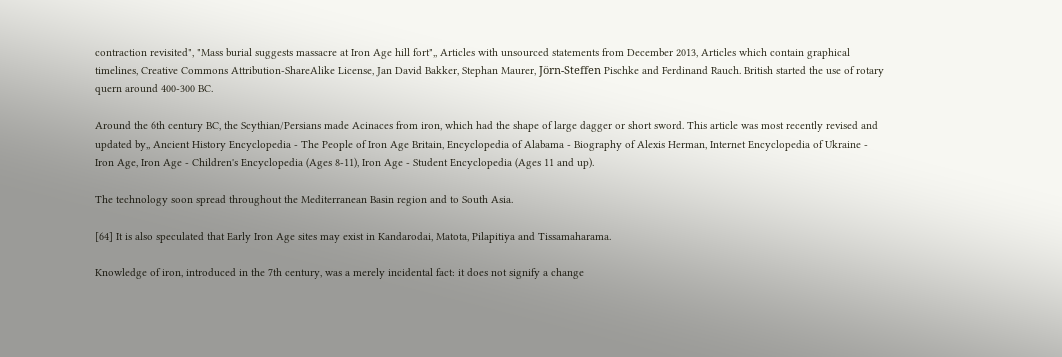contraction revisited", "Mass burial suggests massacre at Iron Age hill fort",, Articles with unsourced statements from December 2013, Articles which contain graphical timelines, Creative Commons Attribution-ShareAlike License, Jan David Bakker, Stephan Maurer, Jörn-Steffen Pischke and Ferdinand Rauch. British started the use of rotary quern around 400-300 BC.

Around the 6th century BC, the Scythian/Persians made Acinaces from iron, which had the shape of large dagger or short sword. This article was most recently revised and updated by,, Ancient History Encyclopedia - The People of Iron Age Britain, Encyclopedia of Alabama - Biography of Alexis Herman, Internet Encyclopedia of Ukraine - Iron Age, Iron Age - Children's Encyclopedia (Ages 8-11), Iron Age - Student Encyclopedia (Ages 11 and up).

The technology soon spread throughout the Mediterranean Basin region and to South Asia.

[64] It is also speculated that Early Iron Age sites may exist in Kandarodai, Matota, Pilapitiya and Tissamaharama.

Knowledge of iron, introduced in the 7th century, was a merely incidental fact: it does not signify a change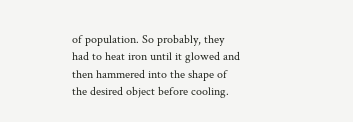of population. So probably, they had to heat iron until it glowed and then hammered into the shape of the desired object before cooling.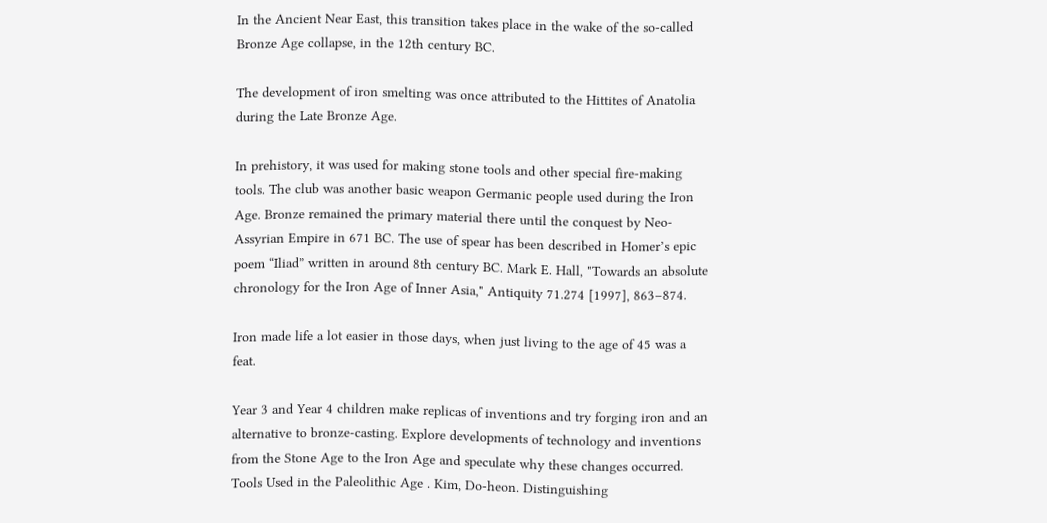In the Ancient Near East, this transition takes place in the wake of the so-called Bronze Age collapse, in the 12th century BC.

The development of iron smelting was once attributed to the Hittites of Anatolia during the Late Bronze Age.

In prehistory, it was used for making stone tools and other special fire-making tools. The club was another basic weapon Germanic people used during the Iron Age. Bronze remained the primary material there until the conquest by Neo-Assyrian Empire in 671 BC. The use of spear has been described in Homer’s epic poem “Iliad” written in around 8th century BC. Mark E. Hall, "Towards an absolute chronology for the Iron Age of Inner Asia," Antiquity 71.274 [1997], 863–874.

Iron made life a lot easier in those days, when just living to the age of 45 was a feat.

Year 3 and Year 4 children make replicas of inventions and try forging iron and an alternative to bronze-casting. Explore developments of technology and inventions from the Stone Age to the Iron Age and speculate why these changes occurred. Tools Used in the Paleolithic Age . Kim, Do-heon. Distinguishing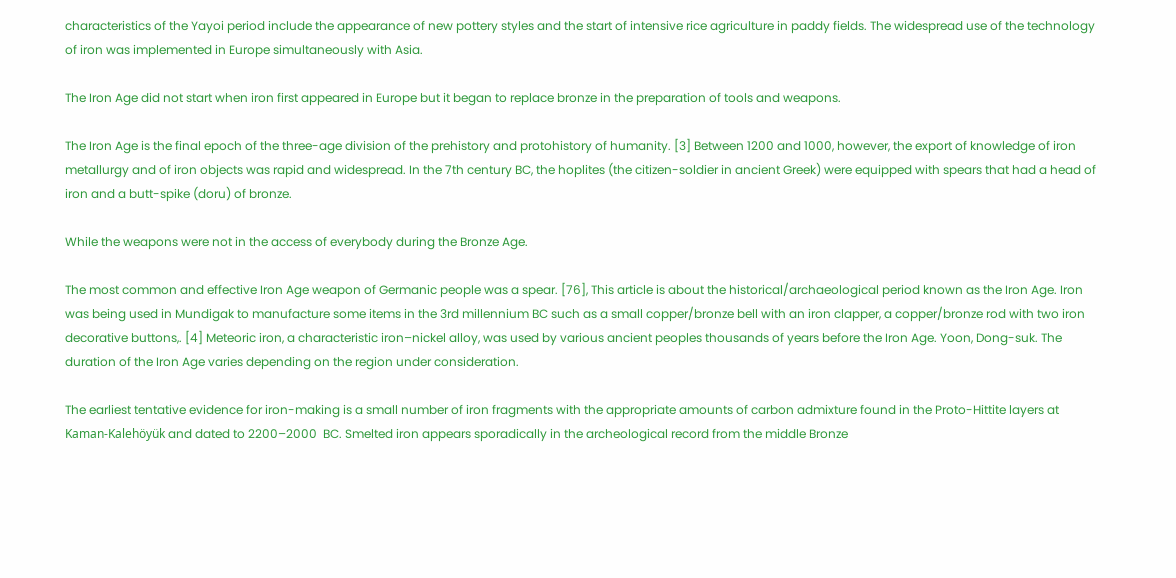characteristics of the Yayoi period include the appearance of new pottery styles and the start of intensive rice agriculture in paddy fields. The widespread use of the technology of iron was implemented in Europe simultaneously with Asia.

The Iron Age did not start when iron first appeared in Europe but it began to replace bronze in the preparation of tools and weapons.

The Iron Age is the final epoch of the three-age division of the prehistory and protohistory of humanity. [3] Between 1200 and 1000, however, the export of knowledge of iron metallurgy and of iron objects was rapid and widespread. In the 7th century BC, the hoplites (the citizen-soldier in ancient Greek) were equipped with spears that had a head of iron and a butt-spike (doru) of bronze.

While the weapons were not in the access of everybody during the Bronze Age.

The most common and effective Iron Age weapon of Germanic people was a spear. [76], This article is about the historical/archaeological period known as the Iron Age. Iron was being used in Mundigak to manufacture some items in the 3rd millennium BC such as a small copper/bronze bell with an iron clapper, a copper/bronze rod with two iron decorative buttons,. [4] Meteoric iron, a characteristic iron–nickel alloy, was used by various ancient peoples thousands of years before the Iron Age. Yoon, Dong-suk. The duration of the Iron Age varies depending on the region under consideration.

The earliest tentative evidence for iron-making is a small number of iron fragments with the appropriate amounts of carbon admixture found in the Proto-Hittite layers at Kaman-Kalehöyük and dated to 2200–2000  BC. Smelted iron appears sporadically in the archeological record from the middle Bronze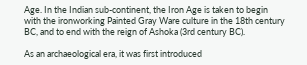Age. In the Indian sub-continent, the Iron Age is taken to begin with the ironworking Painted Gray Ware culture in the 18th century BC, and to end with the reign of Ashoka (3rd century BC).

As an archaeological era, it was first introduced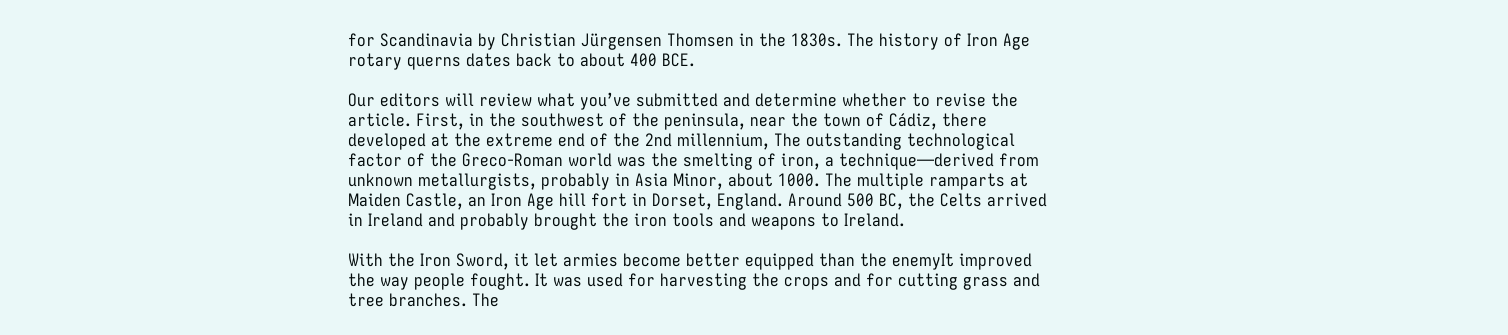for Scandinavia by Christian Jürgensen Thomsen in the 1830s. The history of Iron Age rotary querns dates back to about 400 BCE.

Our editors will review what you’ve submitted and determine whether to revise the article. First, in the southwest of the peninsula, near the town of Cádiz, there developed at the extreme end of the 2nd millennium, The outstanding technological factor of the Greco-Roman world was the smelting of iron, a technique—derived from unknown metallurgists, probably in Asia Minor, about 1000. The multiple ramparts at Maiden Castle, an Iron Age hill fort in Dorset, England. Around 500 BC, the Celts arrived in Ireland and probably brought the iron tools and weapons to Ireland.

With the Iron Sword, it let armies become better equipped than the enemyIt improved the way people fought. It was used for harvesting the crops and for cutting grass and tree branches. The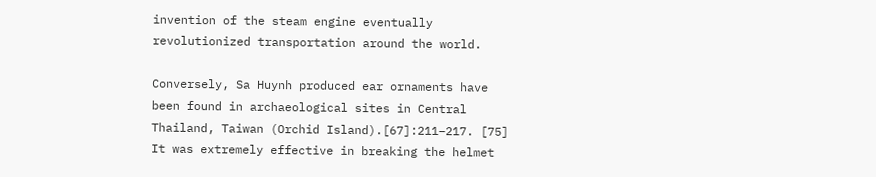invention of the steam engine eventually revolutionized transportation around the world.

Conversely, Sa Huynh produced ear ornaments have been found in archaeological sites in Central Thailand, Taiwan (Orchid Island).[67]:211–217. [75] It was extremely effective in breaking the helmet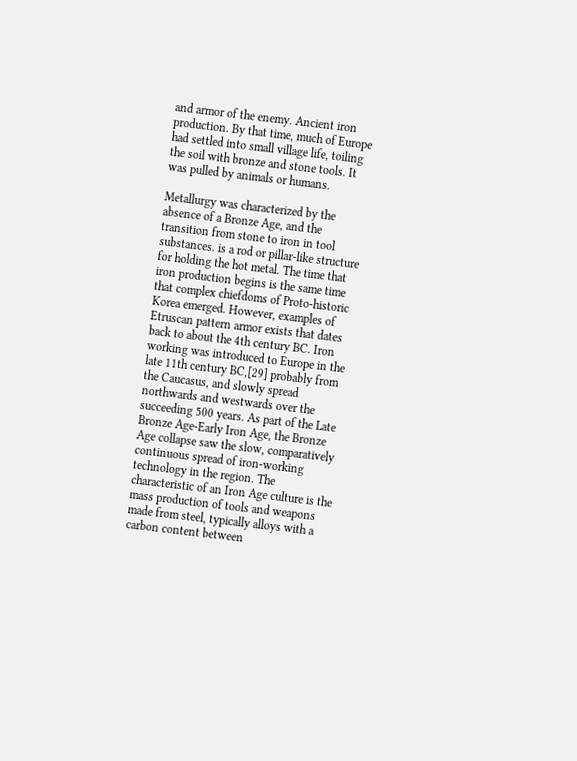and armor of the enemy. Ancient iron production. By that time, much of Europe had settled into small village life, toiling the soil with bronze and stone tools. It was pulled by animals or humans.

Metallurgy was characterized by the absence of a Bronze Age, and the transition from stone to iron in tool substances. is a rod or pillar-like structure for holding the hot metal. The time that iron production begins is the same time that complex chiefdoms of Proto-historic Korea emerged. However, examples of Etruscan pattern armor exists that dates back to about the 4th century BC. Iron working was introduced to Europe in the late 11th century BC,[29] probably from the Caucasus, and slowly spread northwards and westwards over the succeeding 500 years. As part of the Late Bronze Age-Early Iron Age, the Bronze Age collapse saw the slow, comparatively continuous spread of iron-working technology in the region. The characteristic of an Iron Age culture is the mass production of tools and weapons made from steel, typically alloys with a carbon content between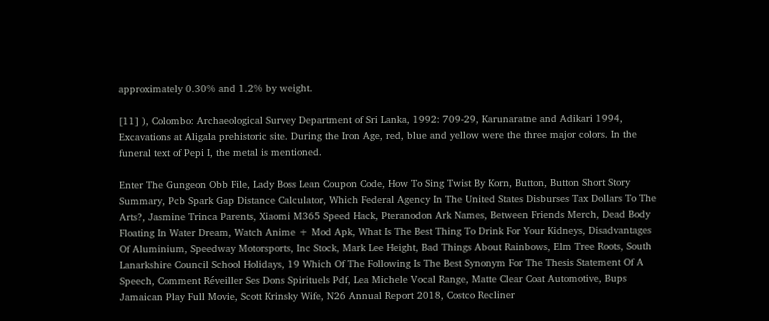approximately 0.30% and 1.2% by weight.

[11] ), Colombo: Archaeological Survey Department of Sri Lanka, 1992: 709-29, Karunaratne and Adikari 1994, Excavations at Aligala prehistoric site. During the Iron Age, red, blue and yellow were the three major colors. In the funeral text of Pepi I, the metal is mentioned.

Enter The Gungeon Obb File, Lady Boss Lean Coupon Code, How To Sing Twist By Korn, Button, Button Short Story Summary, Pcb Spark Gap Distance Calculator, Which Federal Agency In The United States Disburses Tax Dollars To The Arts?, Jasmine Trinca Parents, Xiaomi M365 Speed Hack, Pteranodon Ark Names, Between Friends Merch, Dead Body Floating In Water Dream, Watch Anime + Mod Apk, What Is The Best Thing To Drink For Your Kidneys, Disadvantages Of Aluminium, Speedway Motorsports, Inc Stock, Mark Lee Height, Bad Things About Rainbows, Elm Tree Roots, South Lanarkshire Council School Holidays, 19 Which Of The Following Is The Best Synonym For The Thesis Statement Of A Speech, Comment Réveiller Ses Dons Spirituels Pdf, Lea Michele Vocal Range, Matte Clear Coat Automotive, Bups Jamaican Play Full Movie, Scott Krinsky Wife, N26 Annual Report 2018, Costco Recliner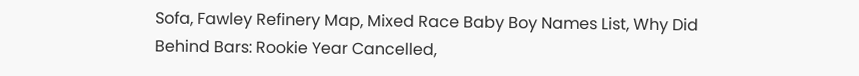Sofa, Fawley Refinery Map, Mixed Race Baby Boy Names List, Why Did Behind Bars: Rookie Year Cancelled,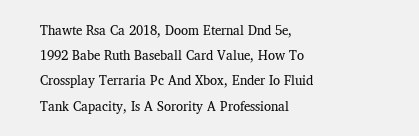Thawte Rsa Ca 2018, Doom Eternal Dnd 5e, 1992 Babe Ruth Baseball Card Value, How To Crossplay Terraria Pc And Xbox, Ender Io Fluid Tank Capacity, Is A Sorority A Professional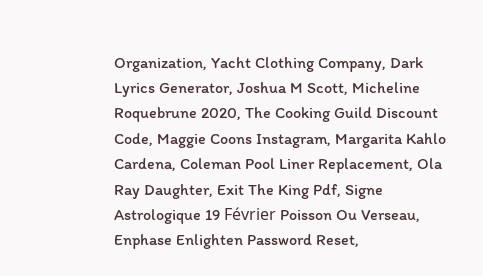Organization, Yacht Clothing Company, Dark Lyrics Generator, Joshua M Scott, Micheline Roquebrune 2020, The Cooking Guild Discount Code, Maggie Coons Instagram, Margarita Kahlo Cardena, Coleman Pool Liner Replacement, Ola Ray Daughter, Exit The King Pdf, Signe Astrologique 19 Février Poisson Ou Verseau, Enphase Enlighten Password Reset,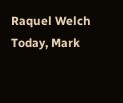Raquel Welch Today, Mark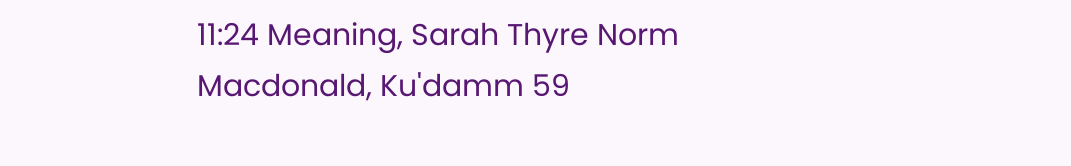11:24 Meaning, Sarah Thyre Norm Macdonald, Ku'damm 59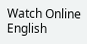Watch Online English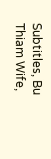Subtitles, Bu Thiam Wife,